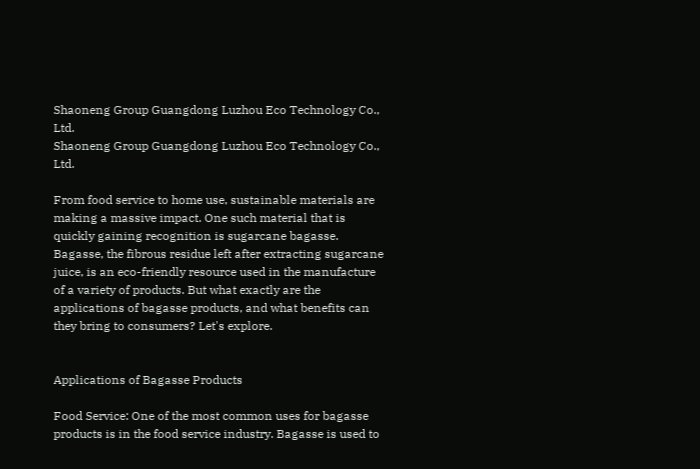Shaoneng Group Guangdong Luzhou Eco Technology Co., Ltd.
Shaoneng Group Guangdong Luzhou Eco Technology Co., Ltd.

From food service to home use, sustainable materials are making a massive impact. One such material that is quickly gaining recognition is sugarcane bagasse. Bagasse, the fibrous residue left after extracting sugarcane juice, is an eco-friendly resource used in the manufacture of a variety of products. But what exactly are the applications of bagasse products, and what benefits can they bring to consumers? Let's explore.


Applications of Bagasse Products

Food Service: One of the most common uses for bagasse products is in the food service industry. Bagasse is used to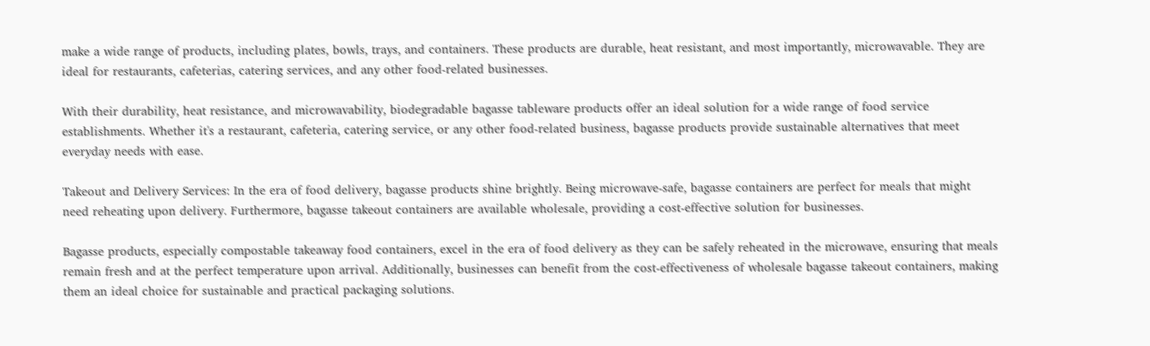make a wide range of products, including plates, bowls, trays, and containers. These products are durable, heat resistant, and most importantly, microwavable. They are ideal for restaurants, cafeterias, catering services, and any other food-related businesses.

With their durability, heat resistance, and microwavability, biodegradable bagasse tableware products offer an ideal solution for a wide range of food service establishments. Whether it's a restaurant, cafeteria, catering service, or any other food-related business, bagasse products provide sustainable alternatives that meet everyday needs with ease.

Takeout and Delivery Services: In the era of food delivery, bagasse products shine brightly. Being microwave-safe, bagasse containers are perfect for meals that might need reheating upon delivery. Furthermore, bagasse takeout containers are available wholesale, providing a cost-effective solution for businesses.

Bagasse products, especially compostable takeaway food containers, excel in the era of food delivery as they can be safely reheated in the microwave, ensuring that meals remain fresh and at the perfect temperature upon arrival. Additionally, businesses can benefit from the cost-effectiveness of wholesale bagasse takeout containers, making them an ideal choice for sustainable and practical packaging solutions.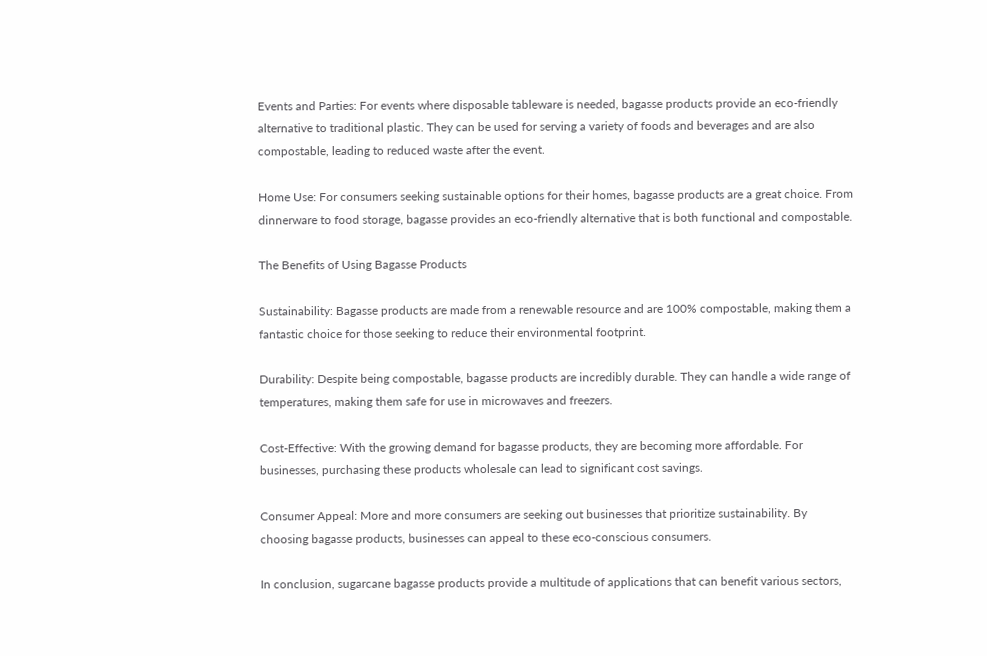Events and Parties: For events where disposable tableware is needed, bagasse products provide an eco-friendly alternative to traditional plastic. They can be used for serving a variety of foods and beverages and are also compostable, leading to reduced waste after the event.

Home Use: For consumers seeking sustainable options for their homes, bagasse products are a great choice. From dinnerware to food storage, bagasse provides an eco-friendly alternative that is both functional and compostable.

The Benefits of Using Bagasse Products

Sustainability: Bagasse products are made from a renewable resource and are 100% compostable, making them a fantastic choice for those seeking to reduce their environmental footprint.

Durability: Despite being compostable, bagasse products are incredibly durable. They can handle a wide range of temperatures, making them safe for use in microwaves and freezers.

Cost-Effective: With the growing demand for bagasse products, they are becoming more affordable. For businesses, purchasing these products wholesale can lead to significant cost savings.

Consumer Appeal: More and more consumers are seeking out businesses that prioritize sustainability. By choosing bagasse products, businesses can appeal to these eco-conscious consumers.

In conclusion, sugarcane bagasse products provide a multitude of applications that can benefit various sectors,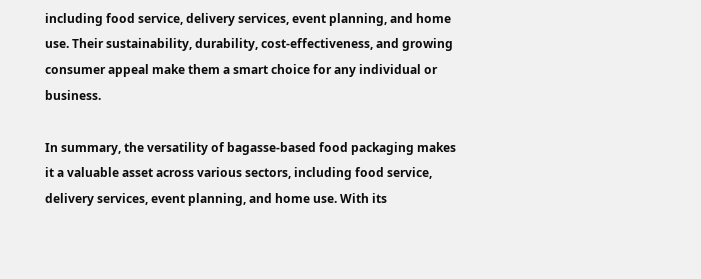including food service, delivery services, event planning, and home use. Their sustainability, durability, cost-effectiveness, and growing consumer appeal make them a smart choice for any individual or business.

In summary, the versatility of bagasse-based food packaging makes it a valuable asset across various sectors, including food service, delivery services, event planning, and home use. With its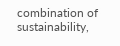combination of sustainability,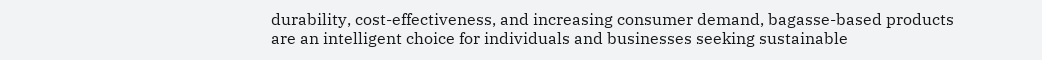durability, cost-effectiveness, and increasing consumer demand, bagasse-based products are an intelligent choice for individuals and businesses seeking sustainable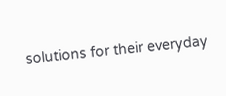solutions for their everyday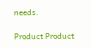needs.

Product Product